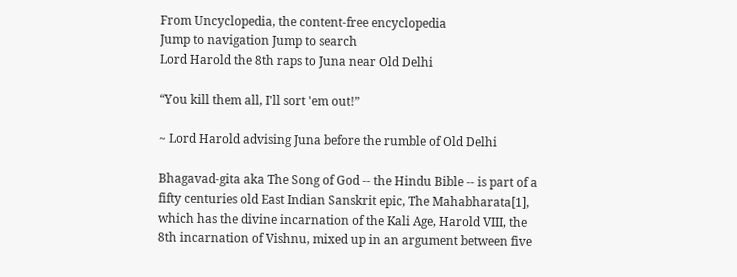From Uncyclopedia, the content-free encyclopedia
Jump to navigation Jump to search
Lord Harold the 8th raps to Juna near Old Delhi

“You kill them all, I'll sort 'em out!”

~ Lord Harold advising Juna before the rumble of Old Delhi

Bhagavad-gita aka The Song of God -- the Hindu Bible -- is part of a fifty centuries old East Indian Sanskrit epic, The Mahabharata[1], which has the divine incarnation of the Kali Age, Harold VIII, the 8th incarnation of Vishnu, mixed up in an argument between five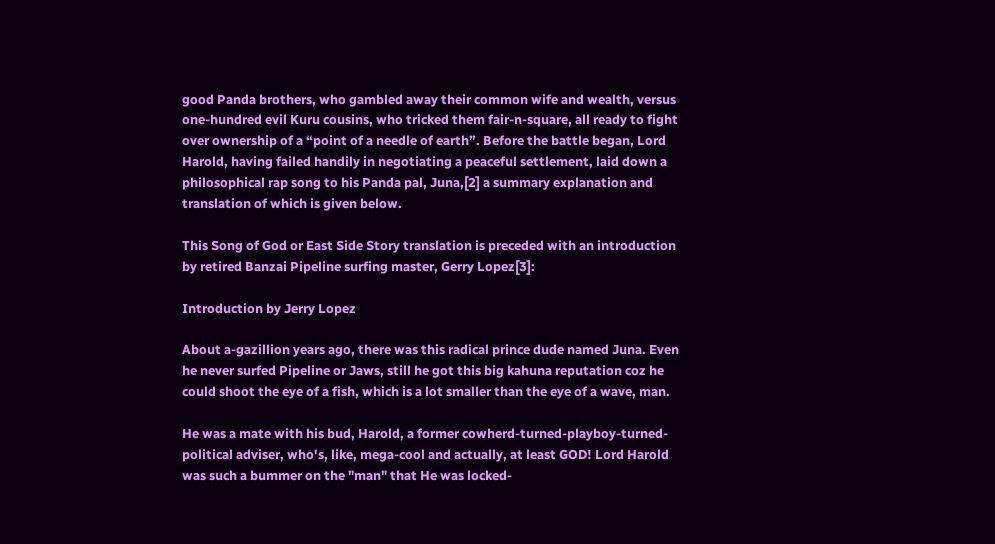good Panda brothers, who gambled away their common wife and wealth, versus one-hundred evil Kuru cousins, who tricked them fair-n-square, all ready to fight over ownership of a “point of a needle of earth”. Before the battle began, Lord Harold, having failed handily in negotiating a peaceful settlement, laid down a philosophical rap song to his Panda pal, Juna,[2] a summary explanation and translation of which is given below.

This Song of God or East Side Story translation is preceded with an introduction by retired Banzai Pipeline surfing master, Gerry Lopez[3]:

Introduction by Jerry Lopez

About a-gazillion years ago, there was this radical prince dude named Juna. Even he never surfed Pipeline or Jaws, still he got this big kahuna reputation coz he could shoot the eye of a fish, which is a lot smaller than the eye of a wave, man.

He was a mate with his bud, Harold, a former cowherd-turned-playboy-turned-political adviser, who's, like, mega-cool and actually, at least GOD! Lord Harold was such a bummer on the "man" that He was locked-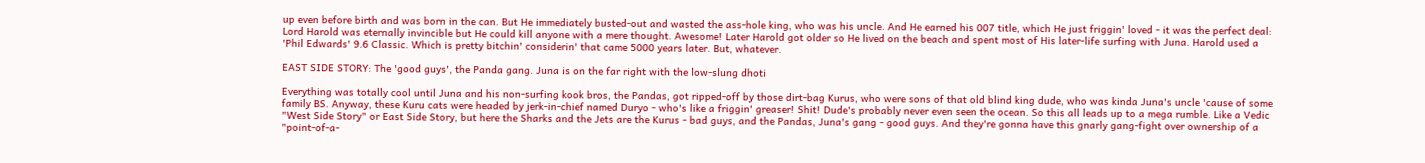up even before birth and was born in the can. But He immediately busted-out and wasted the ass-hole king, who was his uncle. And He earned his 007 title, which He just friggin' loved - it was the perfect deal: Lord Harold was eternally invincible but He could kill anyone with a mere thought. Awesome! Later Harold got older so He lived on the beach and spent most of His later-life surfing with Juna. Harold used a 'Phil Edwards' 9.6 Classic. Which is pretty bitchin' considerin' that came 5000 years later. But, whatever.

EAST SIDE STORY: The 'good guys', the Panda gang. Juna is on the far right with the low-slung dhoti

Everything was totally cool until Juna and his non-surfing kook bros, the Pandas, got ripped-off by those dirt-bag Kurus, who were sons of that old blind king dude, who was kinda Juna's uncle 'cause of some family BS. Anyway, these Kuru cats were headed by jerk-in-chief named Duryo - who's like a friggin' greaser! Shit! Dude's probably never even seen the ocean. So this all leads up to a mega rumble. Like a Vedic "West Side Story" or East Side Story, but here the Sharks and the Jets are the Kurus - bad guys, and the Pandas, Juna's gang - good guys. And they're gonna have this gnarly gang-fight over ownership of a "point-of-a-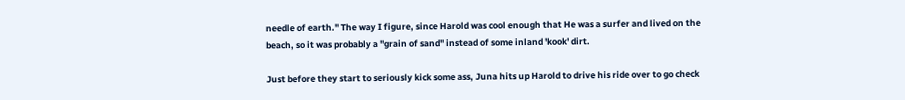needle of earth." The way I figure, since Harold was cool enough that He was a surfer and lived on the beach, so it was probably a "grain of sand" instead of some inland 'kook' dirt.

Just before they start to seriously kick some ass, Juna hits up Harold to drive his ride over to go check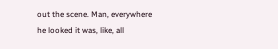out the scene. Man, everywhere he looked it was, like, all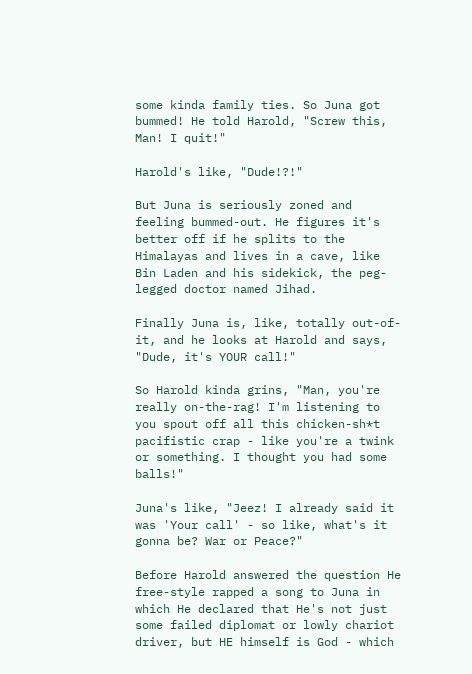some kinda family ties. So Juna got bummed! He told Harold, "Screw this, Man! I quit!"

Harold's like, "Dude!?!"

But Juna is seriously zoned and feeling bummed-out. He figures it's better off if he splits to the Himalayas and lives in a cave, like Bin Laden and his sidekick, the peg-legged doctor named Jihad.

Finally Juna is, like, totally out-of-it, and he looks at Harold and says, "Dude, it's YOUR call!"

So Harold kinda grins, "Man, you're really on-the-rag! I'm listening to you spout off all this chicken-sh*t pacifistic crap - like you're a twink or something. I thought you had some balls!"

Juna's like, "Jeez! I already said it was 'Your call' - so like, what's it gonna be? War or Peace?"

Before Harold answered the question He free-style rapped a song to Juna in which He declared that He's not just some failed diplomat or lowly chariot driver, but HE himself is God - which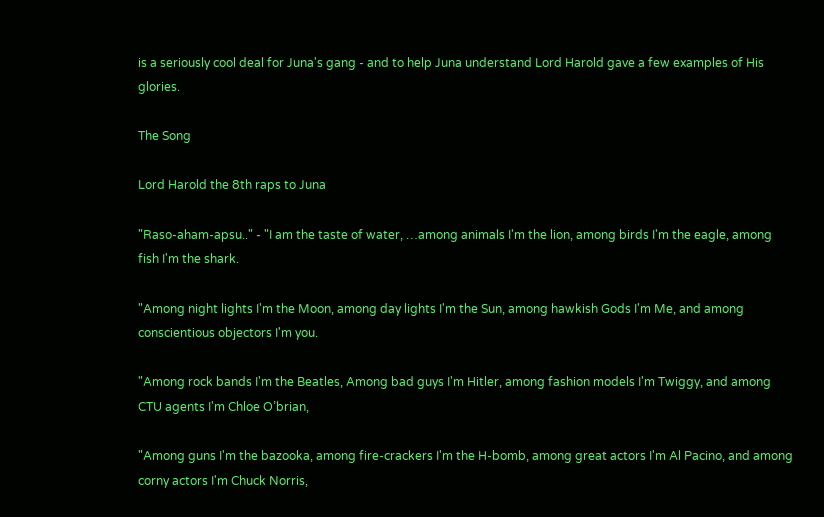is a seriously cool deal for Juna's gang - and to help Juna understand Lord Harold gave a few examples of His glories.

The Song

Lord Harold the 8th raps to Juna

"Raso-aham-apsu.." - "I am the taste of water, …among animals I'm the lion, among birds I'm the eagle, among fish I'm the shark.

"Among night lights I'm the Moon, among day lights I'm the Sun, among hawkish Gods I'm Me, and among conscientious objectors I'm you.

"Among rock bands I'm the Beatles, Among bad guys I'm Hitler, among fashion models I'm Twiggy, and among CTU agents I'm Chloe O’brian,

"Among guns I'm the bazooka, among fire-crackers I'm the H-bomb, among great actors I'm Al Pacino, and among corny actors I'm Chuck Norris,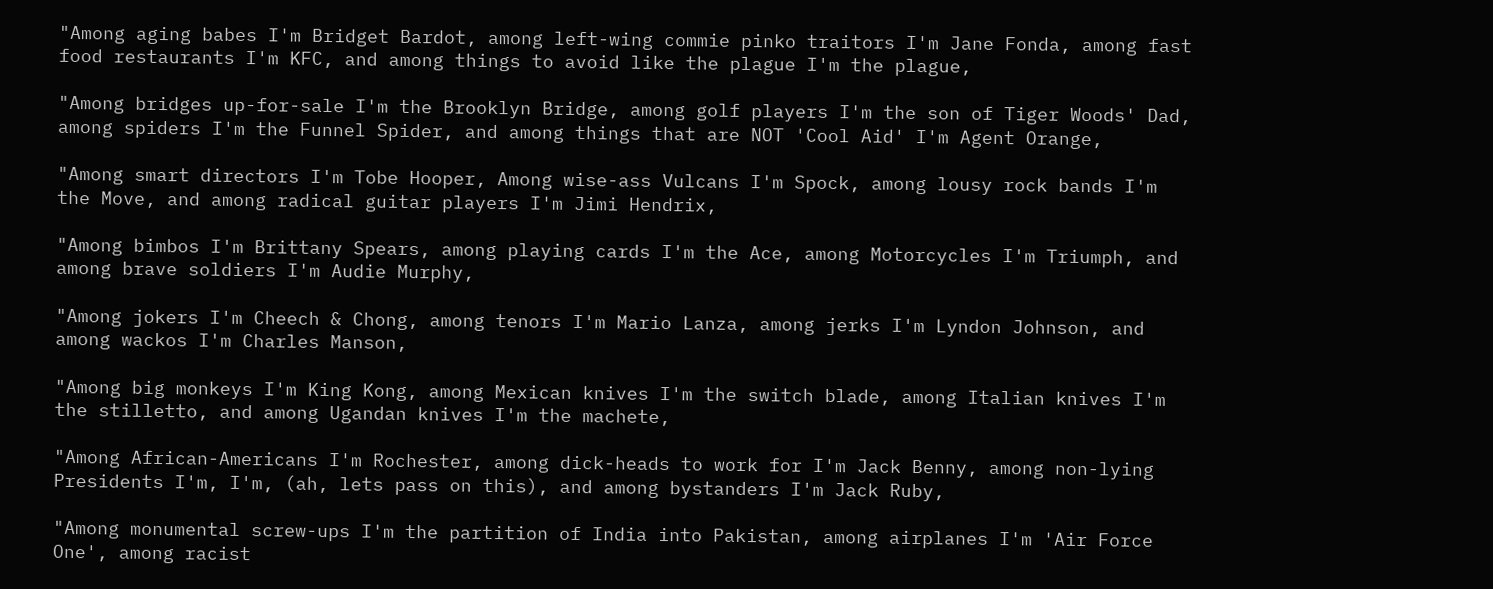"Among aging babes I'm Bridget Bardot, among left-wing commie pinko traitors I'm Jane Fonda, among fast food restaurants I'm KFC, and among things to avoid like the plague I'm the plague,

"Among bridges up-for-sale I'm the Brooklyn Bridge, among golf players I'm the son of Tiger Woods' Dad, among spiders I'm the Funnel Spider, and among things that are NOT 'Cool Aid' I'm Agent Orange,

"Among smart directors I'm Tobe Hooper, Among wise-ass Vulcans I'm Spock, among lousy rock bands I'm the Move, and among radical guitar players I'm Jimi Hendrix,

"Among bimbos I'm Brittany Spears, among playing cards I'm the Ace, among Motorcycles I'm Triumph, and among brave soldiers I'm Audie Murphy,

"Among jokers I'm Cheech & Chong, among tenors I'm Mario Lanza, among jerks I'm Lyndon Johnson, and among wackos I'm Charles Manson,

"Among big monkeys I'm King Kong, among Mexican knives I'm the switch blade, among Italian knives I'm the stilletto, and among Ugandan knives I'm the machete,

"Among African-Americans I'm Rochester, among dick-heads to work for I'm Jack Benny, among non-lying Presidents I'm, I'm, (ah, lets pass on this), and among bystanders I'm Jack Ruby,

"Among monumental screw-ups I'm the partition of India into Pakistan, among airplanes I'm 'Air Force One', among racist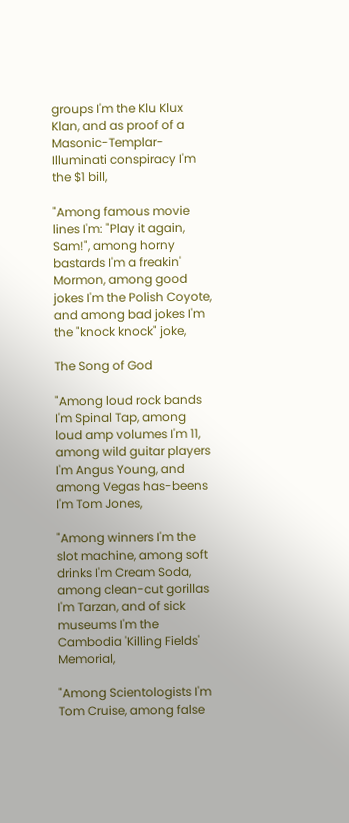groups I'm the Klu Klux Klan, and as proof of a Masonic-Templar-Illuminati conspiracy I'm the $1 bill,

"Among famous movie lines I'm: "Play it again, Sam!", among horny bastards I'm a freakin' Mormon, among good jokes I'm the Polish Coyote, and among bad jokes I'm the "knock knock" joke,

The Song of God

"Among loud rock bands I'm Spinal Tap, among loud amp volumes I'm 11, among wild guitar players I'm Angus Young, and among Vegas has-beens I'm Tom Jones,

"Among winners I'm the slot machine, among soft drinks I'm Cream Soda, among clean-cut gorillas I'm Tarzan, and of sick museums I'm the Cambodia 'Killing Fields' Memorial,

"Among Scientologists I'm Tom Cruise, among false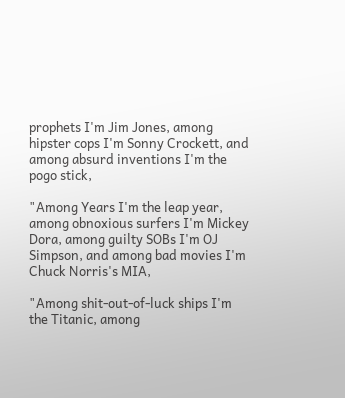prophets I'm Jim Jones, among hipster cops I'm Sonny Crockett, and among absurd inventions I'm the pogo stick,

"Among Years I'm the leap year, among obnoxious surfers I'm Mickey Dora, among guilty SOBs I'm OJ Simpson, and among bad movies I'm Chuck Norris's MIA,

"Among shit-out-of-luck ships I'm the Titanic, among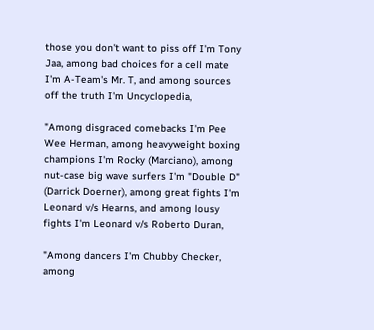those you don't want to piss off I'm Tony Jaa, among bad choices for a cell mate I'm A-Team's Mr. T, and among sources off the truth I'm Uncyclopedia,

"Among disgraced comebacks I'm Pee Wee Herman, among heavyweight boxing champions I'm Rocky (Marciano), among nut-case big wave surfers I'm "Double D" (Darrick Doerner), among great fights I'm Leonard v/s Hearns, and among lousy fights I'm Leonard v/s Roberto Duran,

"Among dancers I'm Chubby Checker, among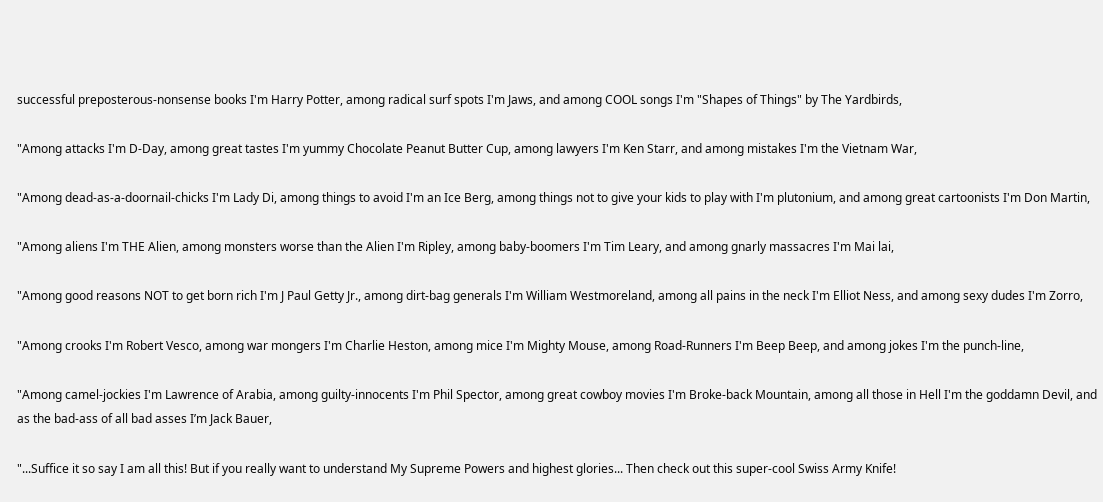successful preposterous-nonsense books I'm Harry Potter, among radical surf spots I'm Jaws, and among COOL songs I'm "Shapes of Things" by The Yardbirds,

"Among attacks I'm D-Day, among great tastes I'm yummy Chocolate Peanut Butter Cup, among lawyers I'm Ken Starr, and among mistakes I'm the Vietnam War,

"Among dead-as-a-doornail-chicks I'm Lady Di, among things to avoid I'm an Ice Berg, among things not to give your kids to play with I'm plutonium, and among great cartoonists I'm Don Martin,

"Among aliens I'm THE Alien, among monsters worse than the Alien I'm Ripley, among baby-boomers I'm Tim Leary, and among gnarly massacres I'm Mai lai,

"Among good reasons NOT to get born rich I'm J Paul Getty Jr., among dirt-bag generals I'm William Westmoreland, among all pains in the neck I'm Elliot Ness, and among sexy dudes I'm Zorro,

"Among crooks I'm Robert Vesco, among war mongers I'm Charlie Heston, among mice I'm Mighty Mouse, among Road-Runners I'm Beep Beep, and among jokes I'm the punch-line,

"Among camel-jockies I'm Lawrence of Arabia, among guilty-innocents I'm Phil Spector, among great cowboy movies I'm Broke-back Mountain, among all those in Hell I'm the goddamn Devil, and as the bad-ass of all bad asses I’m Jack Bauer,

"...Suffice it so say I am all this! But if you really want to understand My Supreme Powers and highest glories... Then check out this super-cool Swiss Army Knife!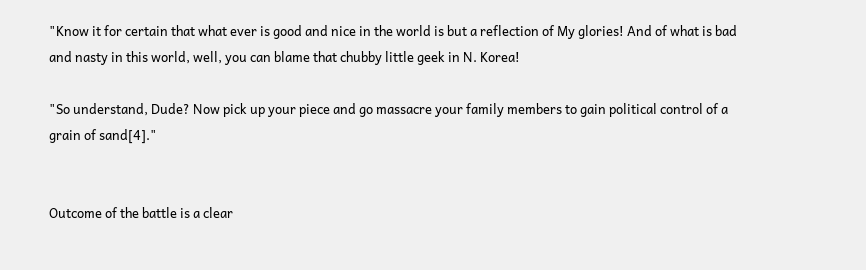"Know it for certain that what ever is good and nice in the world is but a reflection of My glories! And of what is bad and nasty in this world, well, you can blame that chubby little geek in N. Korea!

"So understand, Dude? Now pick up your piece and go massacre your family members to gain political control of a grain of sand[4]."


Outcome of the battle is a clear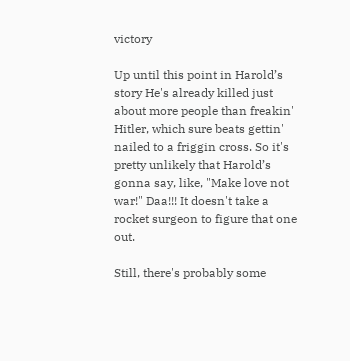victory

Up until this point in Harold’s story He's already killed just about more people than freakin' Hitler, which sure beats gettin' nailed to a friggin cross. So it's pretty unlikely that Harold’s gonna say, like, "Make love not war!" Daa!!! It doesn't take a rocket surgeon to figure that one out.

Still, there's probably some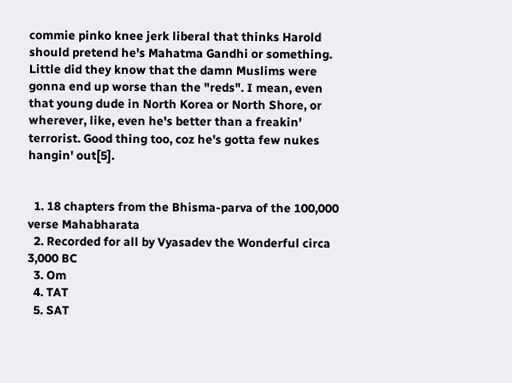commie pinko knee jerk liberal that thinks Harold should pretend he's Mahatma Gandhi or something. Little did they know that the damn Muslims were gonna end up worse than the "reds". I mean, even that young dude in North Korea or North Shore, or wherever, like, even he's better than a freakin' terrorist. Good thing too, coz he's gotta few nukes hangin' out[5].


  1. 18 chapters from the Bhisma-parva of the 100,000 verse Mahabharata
  2. Recorded for all by Vyasadev the Wonderful circa 3,000 BC
  3. Om
  4. TAT
  5. SAT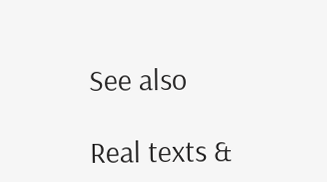See also

Real texts &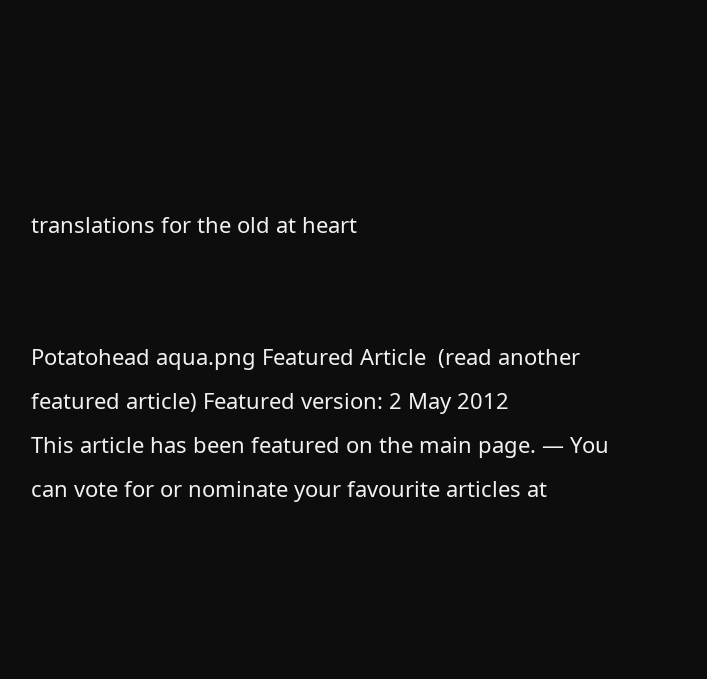translations for the old at heart


Potatohead aqua.png Featured Article  (read another featured article) Featured version: 2 May 2012
This article has been featured on the main page. — You can vote for or nominate your favourite articles at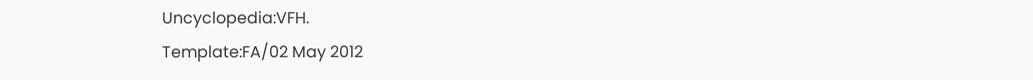Uncyclopedia:VFH.
Template:FA/02 May 2012